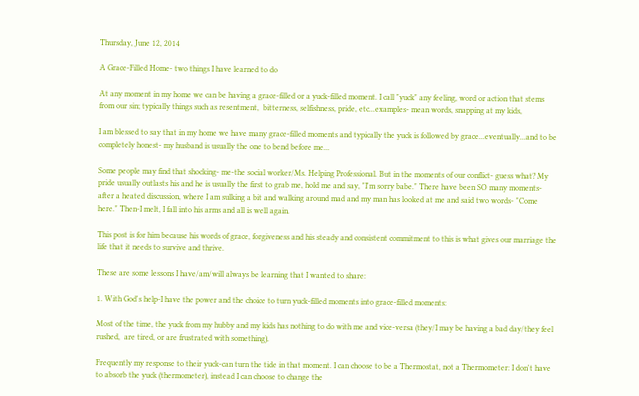Thursday, June 12, 2014

A Grace-Filled Home- two things I have learned to do

At any moment in my home we can be having a grace-filled or a yuck-filled moment. I call "yuck" any feeling, word or action that stems from our sin; typically things such as resentment,  bitterness, selfishness, pride, etc...examples- mean words, snapping at my kids,

I am blessed to say that in my home we have many grace-filled moments and typically the yuck is followed by grace...eventually...and to be completely honest- my husband is usually the one to bend before me...

Some people may find that shocking- me-the social worker/Ms. Helping Professional. But in the moments of our conflict- guess what? My pride usually outlasts his and he is usually the first to grab me, hold me and say, "I'm sorry babe." There have been SO many moments- after a heated discussion, where I am sulking a bit and walking around mad and my man has looked at me and said two words- "Come here." Then-I melt, I fall into his arms and all is well again.

This post is for him because his words of grace, forgiveness and his steady and consistent commitment to this is what gives our marriage the life that it needs to survive and thrive.

These are some lessons I have/am/will always be learning that I wanted to share:

1. With God's help-I have the power and the choice to turn yuck-filled moments into grace-filled moments:

Most of the time, the yuck from my hubby and my kids has nothing to do with me and vice-versa (they/I may be having a bad day/they feel rushed,  are tired, or are frustrated with something).

Frequently my response to their yuck-can turn the tide in that moment. I can choose to be a Thermostat, not a Thermometer: I don't have to absorb the yuck (thermometer), instead I can choose to change the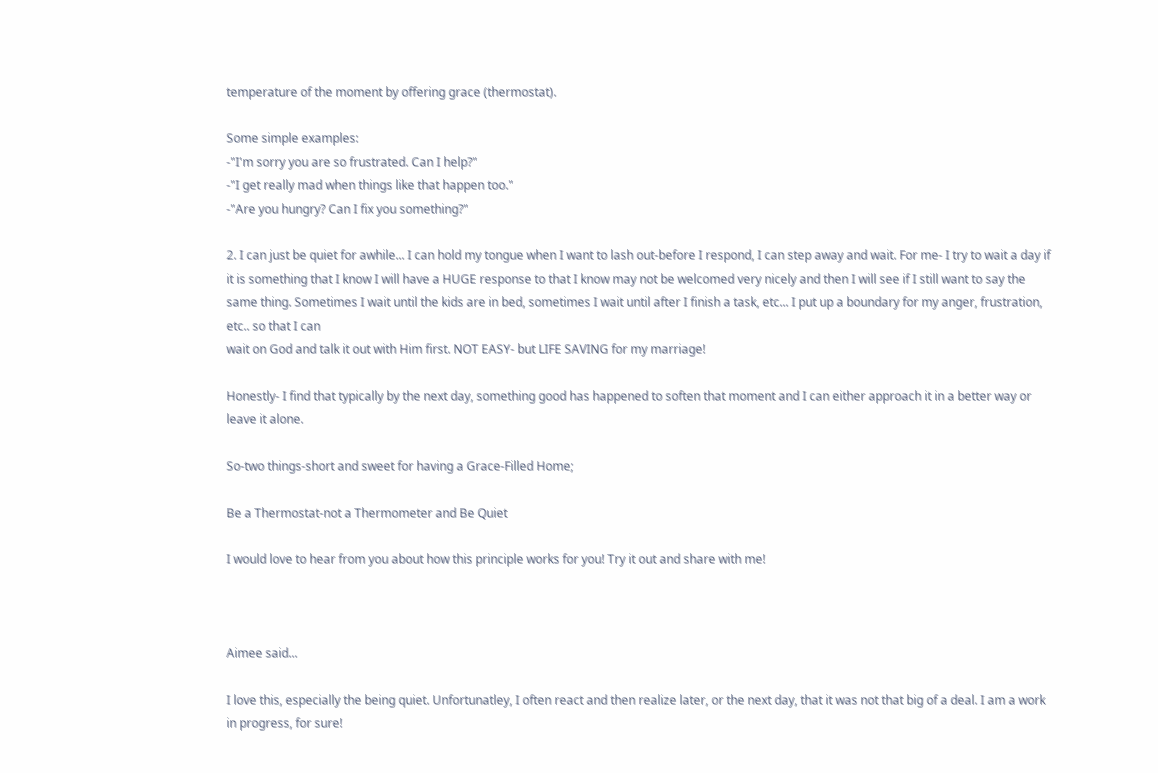temperature of the moment by offering grace (thermostat).

Some simple examples:
-"I'm sorry you are so frustrated. Can I help?"
-"I get really mad when things like that happen too."
-"Are you hungry? Can I fix you something?"

2. I can just be quiet for awhile... I can hold my tongue when I want to lash out-before I respond, I can step away and wait. For me- I try to wait a day if it is something that I know I will have a HUGE response to that I know may not be welcomed very nicely and then I will see if I still want to say the same thing. Sometimes I wait until the kids are in bed, sometimes I wait until after I finish a task, etc... I put up a boundary for my anger, frustration, etc.. so that I can
wait on God and talk it out with Him first. NOT EASY- but LIFE SAVING for my marriage!

Honestly- I find that typically by the next day, something good has happened to soften that moment and I can either approach it in a better way or leave it alone.

So-two things-short and sweet for having a Grace-Filled Home;

Be a Thermostat-not a Thermometer and Be Quiet

I would love to hear from you about how this principle works for you! Try it out and share with me!



Aimee said...

I love this, especially the being quiet. Unfortunatley, I often react and then realize later, or the next day, that it was not that big of a deal. I am a work in progress, for sure!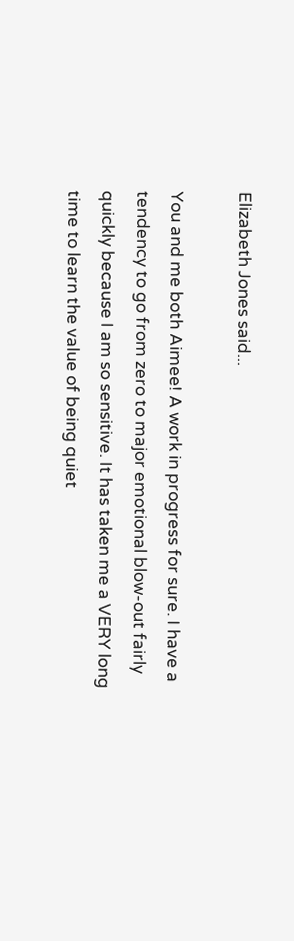Elizabeth Jones said...

You and me both Aimee! A work in progress for sure. I have a tendency to go from zero to major emotional blow-out fairly quickly because I am so sensitive. It has taken me a VERY long time to learn the value of being quiet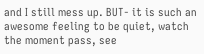and I still mess up. BUT- it is such an awesome feeling to be quiet, watch the moment pass, see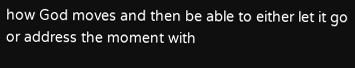how God moves and then be able to either let it go or address the moment with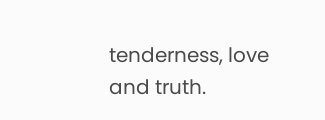tenderness, love and truth.